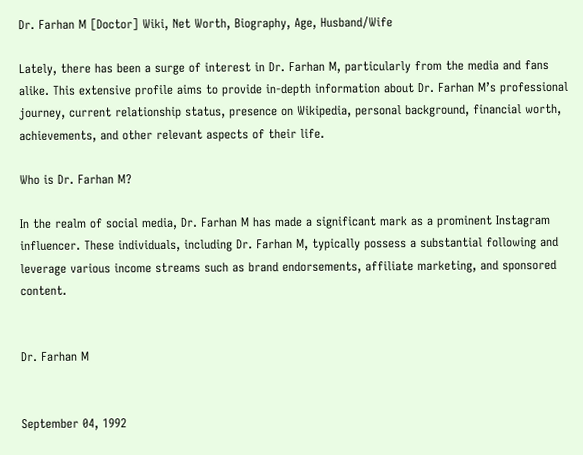Dr. Farhan M [Doctor] Wiki, Net Worth, Biography, Age, Husband/Wife

Lately, there has been a surge of interest in Dr. Farhan M, particularly from the media and fans alike. This extensive profile aims to provide in-depth information about Dr. Farhan M’s professional journey, current relationship status, presence on Wikipedia, personal background, financial worth, achievements, and other relevant aspects of their life.

Who is Dr. Farhan M?

In the realm of social media, Dr. Farhan M has made a significant mark as a prominent Instagram influencer. These individuals, including Dr. Farhan M, typically possess a substantial following and leverage various income streams such as brand endorsements, affiliate marketing, and sponsored content.


Dr. Farhan M


September 04, 1992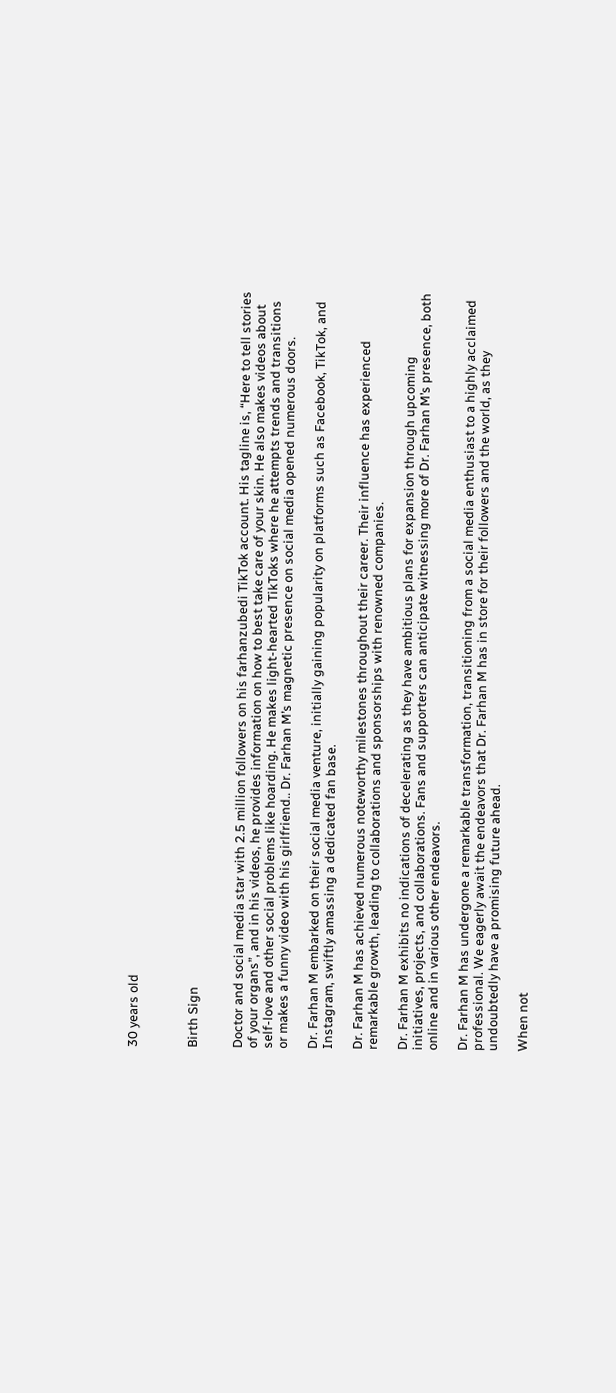30 years old



Birth Sign


Doctor and social media star with 2.5 million followers on his farhanzubedi TikTok account. His tagline is, “Here to tell stories of your organs”, and in his videos, he provides information on how to best take care of your skin. He also makes videos about self-love and other social problems like hoarding. He makes light-hearted TikToks where he attempts trends and transitions or makes a funny video with his girlfriend.. Dr. Farhan M’s magnetic presence on social media opened numerous doors.

Dr. Farhan M embarked on their social media venture, initially gaining popularity on platforms such as Facebook, TikTok, and Instagram, swiftly amassing a dedicated fan base.

Dr. Farhan M has achieved numerous noteworthy milestones throughout their career. Their influence has experienced remarkable growth, leading to collaborations and sponsorships with renowned companies.

Dr. Farhan M exhibits no indications of decelerating as they have ambitious plans for expansion through upcoming initiatives, projects, and collaborations. Fans and supporters can anticipate witnessing more of Dr. Farhan M’s presence, both online and in various other endeavors.

Dr. Farhan M has undergone a remarkable transformation, transitioning from a social media enthusiast to a highly acclaimed professional. We eagerly await the endeavors that Dr. Farhan M has in store for their followers and the world, as they undoubtedly have a promising future ahead.

When not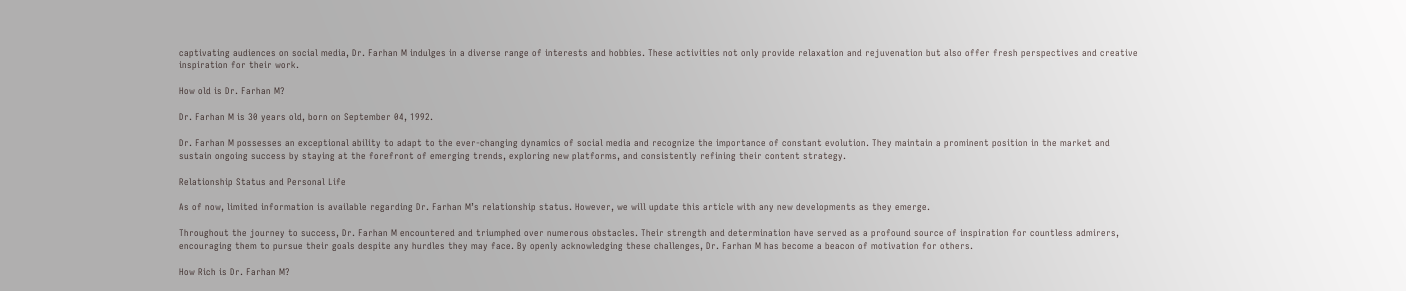captivating audiences on social media, Dr. Farhan M indulges in a diverse range of interests and hobbies. These activities not only provide relaxation and rejuvenation but also offer fresh perspectives and creative inspiration for their work.

How old is Dr. Farhan M?

Dr. Farhan M is 30 years old, born on September 04, 1992.

Dr. Farhan M possesses an exceptional ability to adapt to the ever-changing dynamics of social media and recognize the importance of constant evolution. They maintain a prominent position in the market and sustain ongoing success by staying at the forefront of emerging trends, exploring new platforms, and consistently refining their content strategy.

Relationship Status and Personal Life

As of now, limited information is available regarding Dr. Farhan M’s relationship status. However, we will update this article with any new developments as they emerge.

Throughout the journey to success, Dr. Farhan M encountered and triumphed over numerous obstacles. Their strength and determination have served as a profound source of inspiration for countless admirers, encouraging them to pursue their goals despite any hurdles they may face. By openly acknowledging these challenges, Dr. Farhan M has become a beacon of motivation for others.

How Rich is Dr. Farhan M?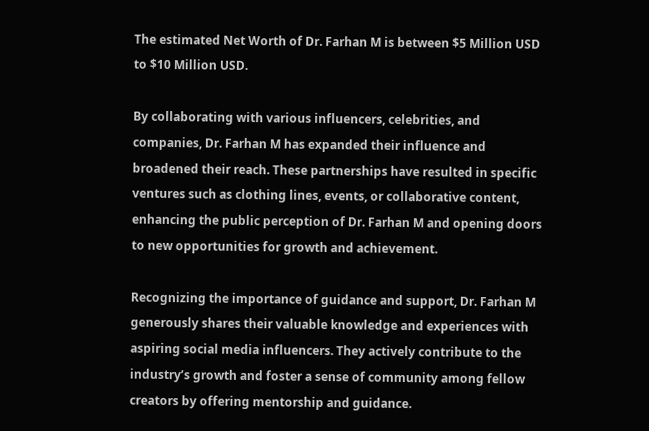The estimated Net Worth of Dr. Farhan M is between $5 Million USD to $10 Million USD.

By collaborating with various influencers, celebrities, and companies, Dr. Farhan M has expanded their influence and broadened their reach. These partnerships have resulted in specific ventures such as clothing lines, events, or collaborative content, enhancing the public perception of Dr. Farhan M and opening doors to new opportunities for growth and achievement.

Recognizing the importance of guidance and support, Dr. Farhan M generously shares their valuable knowledge and experiences with aspiring social media influencers. They actively contribute to the industry’s growth and foster a sense of community among fellow creators by offering mentorship and guidance.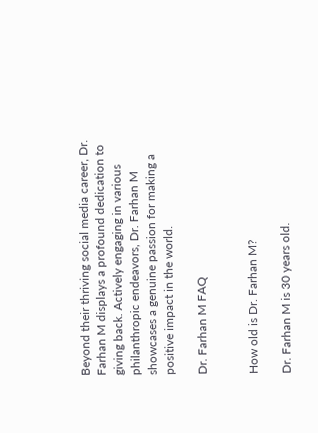Beyond their thriving social media career, Dr. Farhan M displays a profound dedication to giving back. Actively engaging in various philanthropic endeavors, Dr. Farhan M showcases a genuine passion for making a positive impact in the world.

Dr. Farhan M FAQ


How old is Dr. Farhan M?

Dr. Farhan M is 30 years old.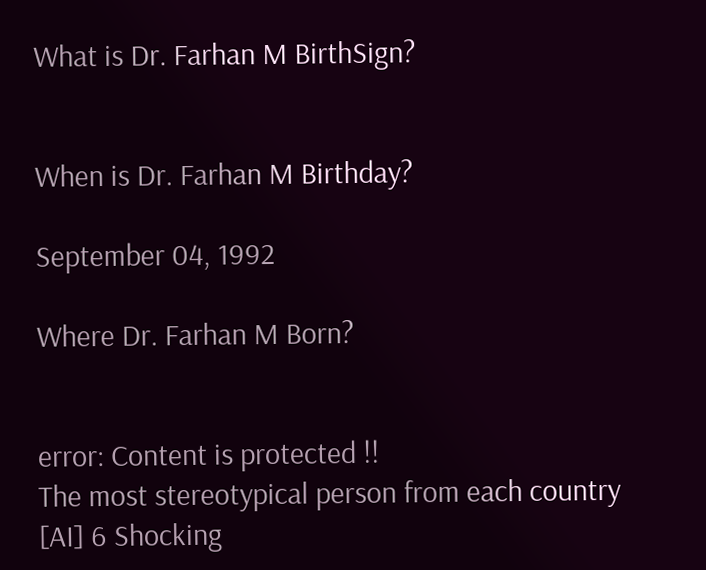What is Dr. Farhan M BirthSign?


When is Dr. Farhan M Birthday?

September 04, 1992

Where Dr. Farhan M Born?


error: Content is protected !!
The most stereotypical person from each country [AI] 6 Shocking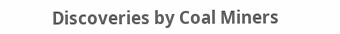Discoveries by Coal Miners